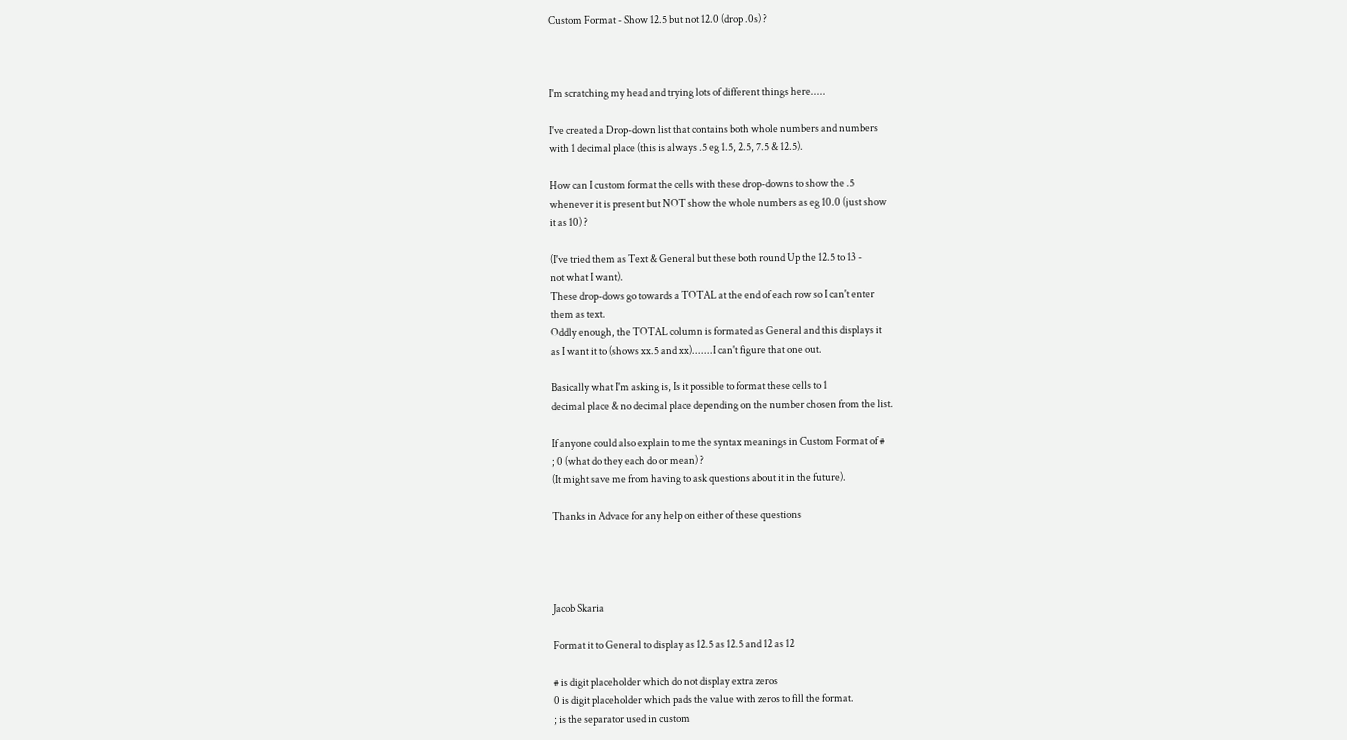Custom Format - Show 12.5 but not 12.0 (drop .0s) ?



I'm scratching my head and trying lots of different things here.....

I've created a Drop-down list that contains both whole numbers and numbers
with 1 decimal place (this is always .5 eg 1.5, 2.5, 7.5 & 12.5).

How can I custom format the cells with these drop-downs to show the .5
whenever it is present but NOT show the whole numbers as eg 10.0 (just show
it as 10) ?

(I've tried them as Text & General but these both round Up the 12.5 to 13 -
not what I want).
These drop-dows go towards a TOTAL at the end of each row so I can't enter
them as text.
Oddly enough, the TOTAL column is formated as General and this displays it
as I want it to (shows xx.5 and xx).......I can't figure that one out.

Basically what I'm asking is, Is it possible to format these cells to 1
decimal place & no decimal place depending on the number chosen from the list.

If anyone could also explain to me the syntax meanings in Custom Format of #
; 0 (what do they each do or mean) ?
(It might save me from having to ask questions about it in the future).

Thanks in Advace for any help on either of these questions




Jacob Skaria

Format it to General to display as 12.5 as 12.5 and 12 as 12

# is digit placeholder which do not display extra zeros
0 is digit placeholder which pads the value with zeros to fill the format.
; is the separator used in custom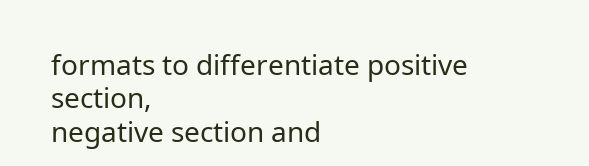formats to differentiate positive section,
negative section and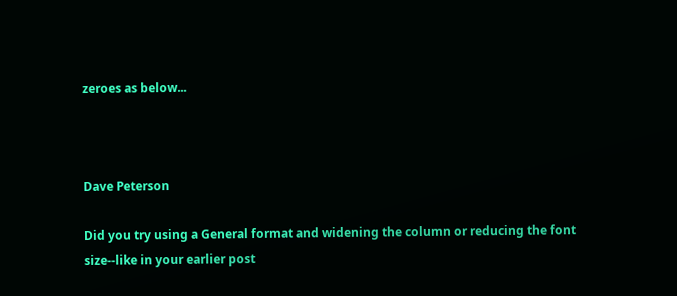zeroes as below...



Dave Peterson

Did you try using a General format and widening the column or reducing the font
size--like in your earlier post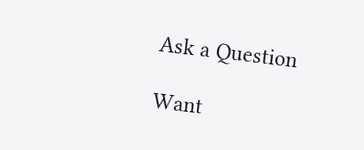Ask a Question

Want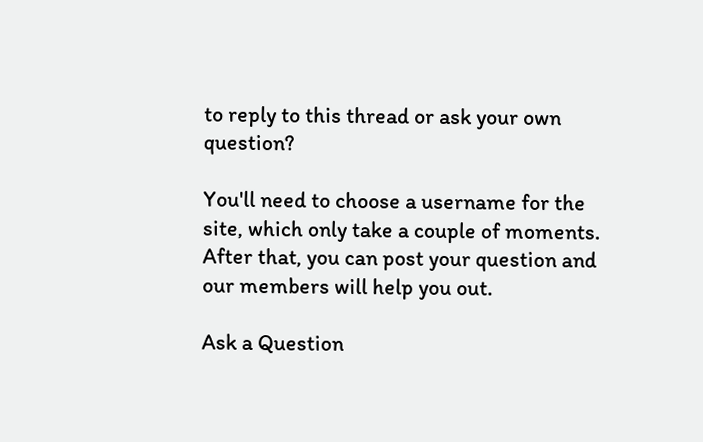to reply to this thread or ask your own question?

You'll need to choose a username for the site, which only take a couple of moments. After that, you can post your question and our members will help you out.

Ask a Question